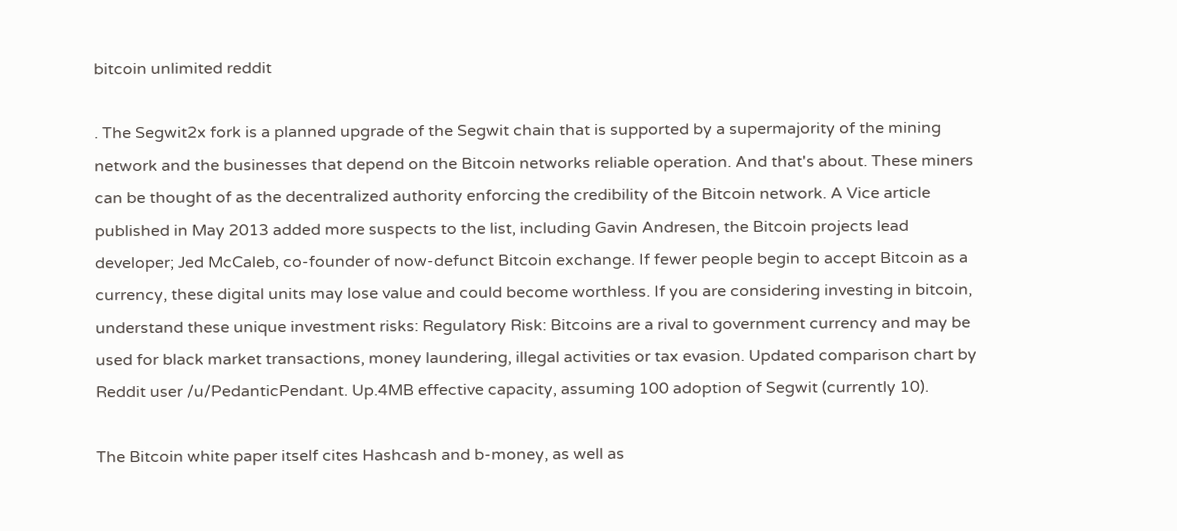bitcoin unlimited reddit

. The Segwit2x fork is a planned upgrade of the Segwit chain that is supported by a supermajority of the mining network and the businesses that depend on the Bitcoin networks reliable operation. And that's about. These miners can be thought of as the decentralized authority enforcing the credibility of the Bitcoin network. A Vice article published in May 2013 added more suspects to the list, including Gavin Andresen, the Bitcoin projects lead developer; Jed McCaleb, co-founder of now-defunct Bitcoin exchange. If fewer people begin to accept Bitcoin as a currency, these digital units may lose value and could become worthless. If you are considering investing in bitcoin, understand these unique investment risks: Regulatory Risk: Bitcoins are a rival to government currency and may be used for black market transactions, money laundering, illegal activities or tax evasion. Updated comparison chart by Reddit user /u/PedanticPendant. Up.4MB effective capacity, assuming 100 adoption of Segwit (currently 10).

The Bitcoin white paper itself cites Hashcash and b-money, as well as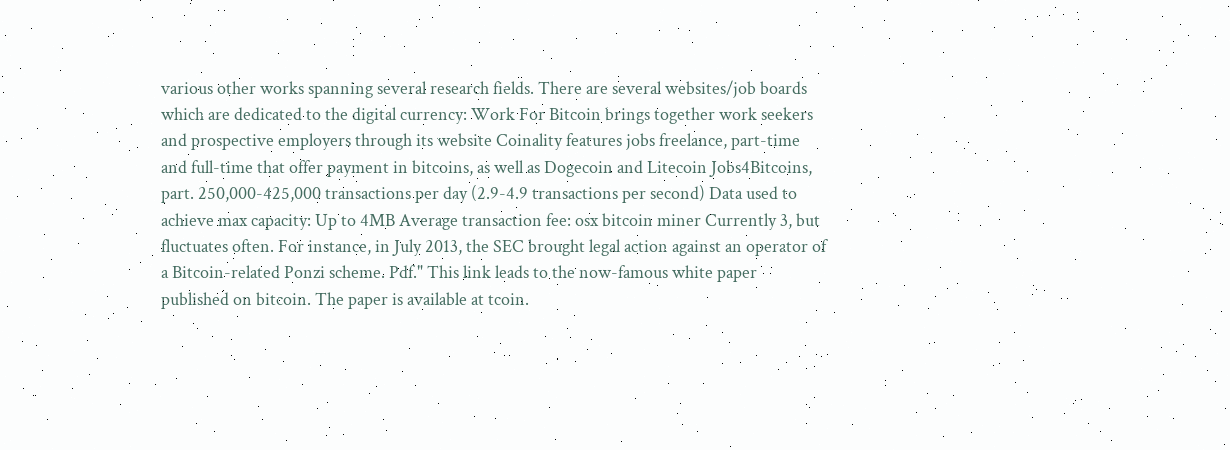various other works spanning several research fields. There are several websites/job boards which are dedicated to the digital currency: Work For Bitcoin brings together work seekers and prospective employers through its website Coinality features jobs freelance, part-time and full-time that offer payment in bitcoins, as well as Dogecoin and Litecoin Jobs4Bitcoins, part. 250,000-425,000 transactions per day (2.9-4.9 transactions per second) Data used to achieve max capacity: Up to 4MB Average transaction fee: osx bitcoin miner Currently 3, but fluctuates often. For instance, in July 2013, the SEC brought legal action against an operator of a Bitcoin-related Ponzi scheme. Pdf." This link leads to the now-famous white paper published on bitcoin. The paper is available at tcoin.